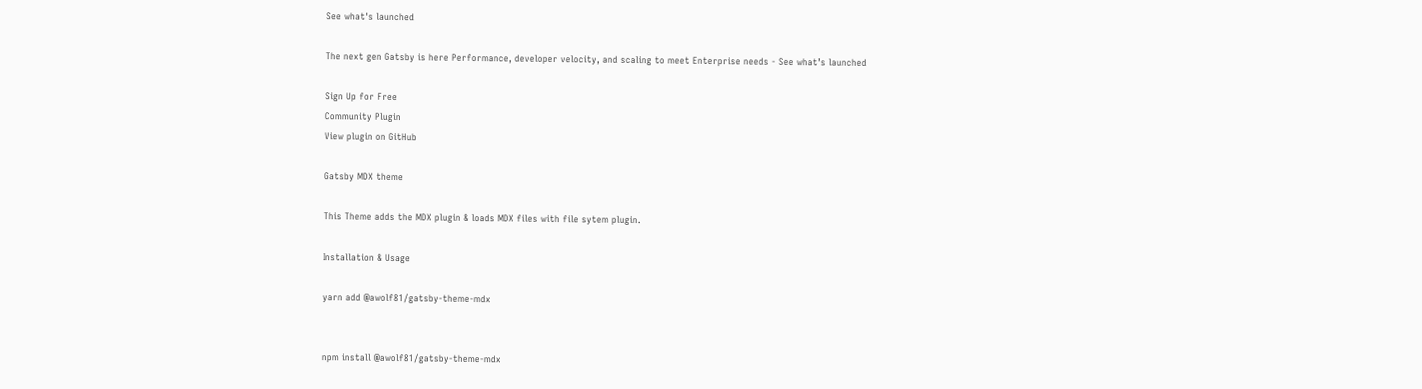See what's launched

The next gen Gatsby is here Performance, developer velocity, and scaling to meet Enterprise needs - See what’s launched

Sign Up for Free
Community Plugin
View plugin on GitHub

Gatsby MDX theme

This Theme adds the MDX plugin & loads MDX files with file sytem plugin.

Installation & Usage

yarn add @awolf81/gatsby-theme-mdx


npm install @awolf81/gatsby-theme-mdx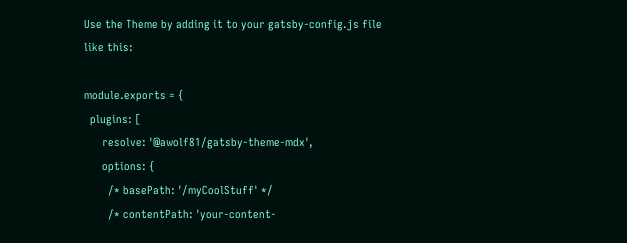Use the Theme by adding it to your gatsby-config.js file like this:

module.exports = {
  plugins: [
      resolve: '@awolf81/gatsby-theme-mdx',
      options: {
        /* basePath: '/myCoolStuff' */
        /* contentPath: 'your-content-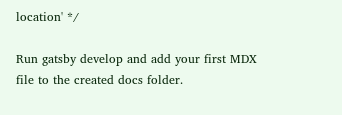location' */

Run gatsby develop and add your first MDX file to the created docs folder.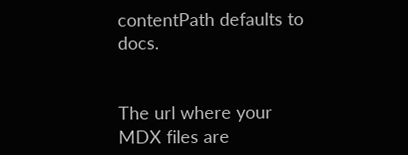contentPath defaults to docs.


The url where your MDX files are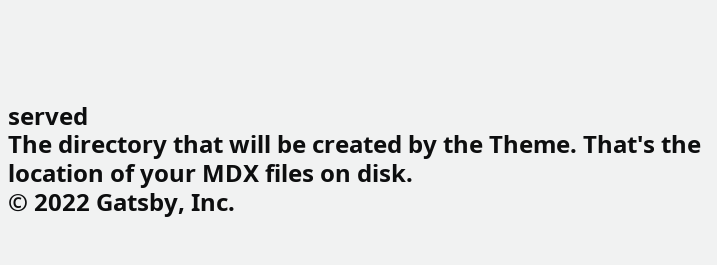served
The directory that will be created by the Theme. That's the location of your MDX files on disk.
© 2022 Gatsby, Inc.